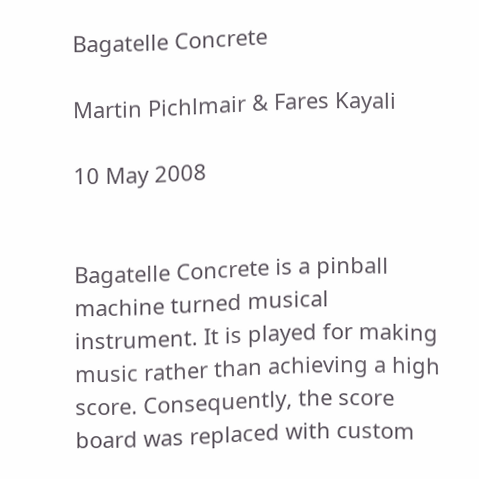Bagatelle Concrete

Martin Pichlmair & Fares Kayali

10 May 2008


Bagatelle Concrete is a pinball machine turned musical instrument. It is played for making music rather than achieving a high score. Consequently, the score board was replaced with custom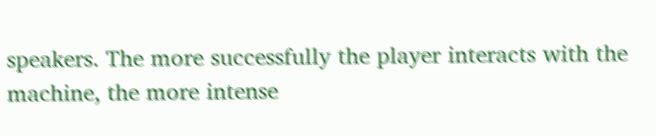speakers. The more successfully the player interacts with the machine, the more intense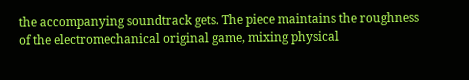the accompanying soundtrack gets. The piece maintains the roughness of the electromechanical original game, mixing physical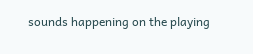sounds happening on the playing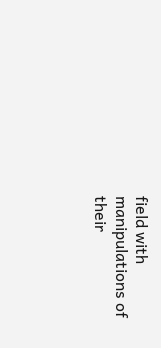field with manipulations of their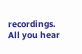recordings. All you hear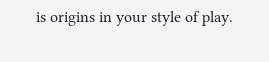is origins in your style of play.